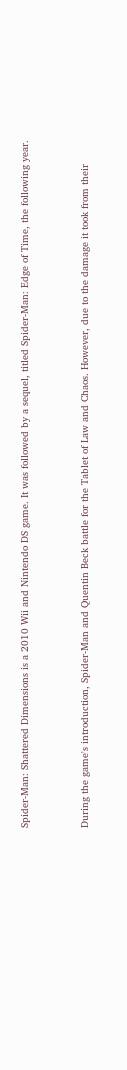Spider-Man: Shattered Dimensions is a 2010 Wii and Nintendo DS game. It was followed by a sequel, titled Spider-Man: Edge of Time, the following year.


During the game's introduction, Spider-Man and Quentin Beck battle for the Tablet of Law and Chaos. However, due to the damage it took from their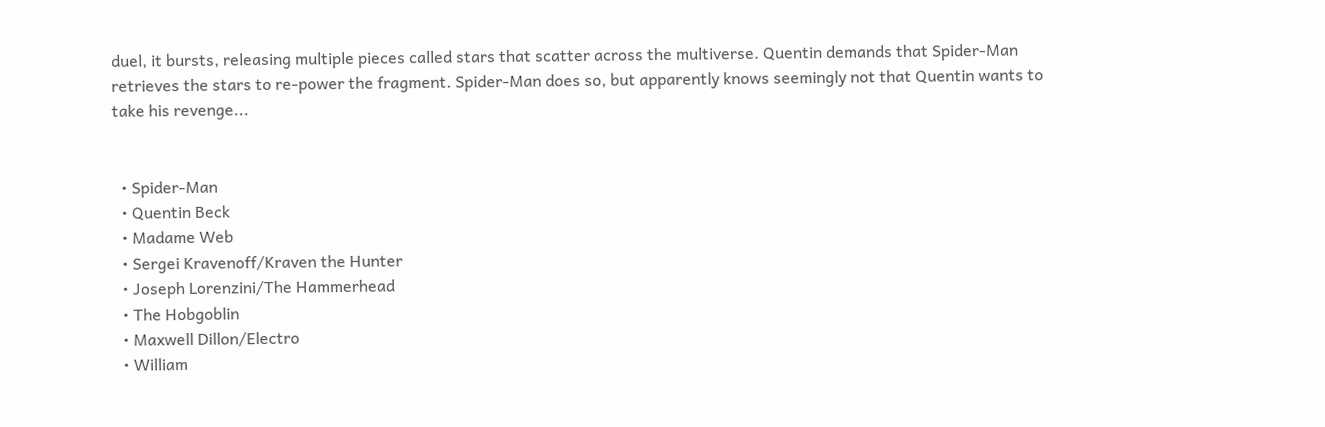duel, it bursts, releasing multiple pieces called stars that scatter across the multiverse. Quentin demands that Spider-Man retrieves the stars to re-power the fragment. Spider-Man does so, but apparently knows seemingly not that Quentin wants to take his revenge...


  • Spider-Man
  • Quentin Beck
  • Madame Web
  • Sergei Kravenoff/Kraven the Hunter
  • Joseph Lorenzini/The Hammerhead
  • The Hobgoblin
  • Maxwell Dillon/Electro
  • William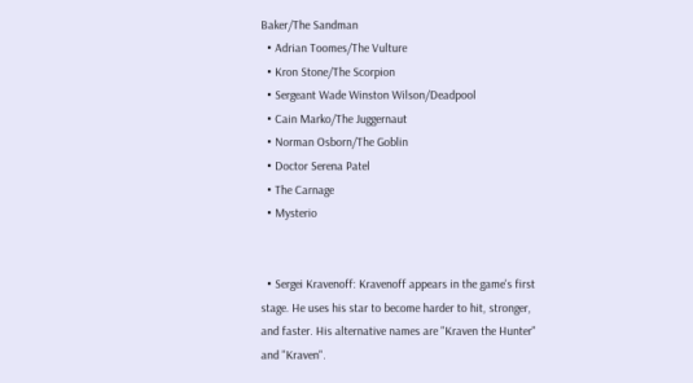Baker/The Sandman
  • Adrian Toomes/The Vulture
  • Kron Stone/The Scorpion
  • Sergeant Wade Winston Wilson/Deadpool
  • Cain Marko/The Juggernaut
  • Norman Osborn/The Goblin
  • Doctor Serena Patel
  • The Carnage
  • Mysterio


  • Sergei Kravenoff: Kravenoff appears in the game's first stage. He uses his star to become harder to hit, stronger, and faster. His alternative names are "Kraven the Hunter" and "Kraven".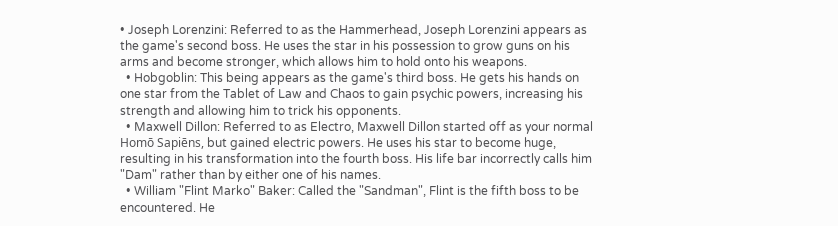• Joseph Lorenzini: Referred to as the Hammerhead, Joseph Lorenzini appears as the game's second boss. He uses the star in his possession to grow guns on his arms and become stronger, which allows him to hold onto his weapons.
  • Hobgoblin: This being appears as the game's third boss. He gets his hands on one star from the Tablet of Law and Chaos to gain psychic powers, increasing his strength and allowing him to trick his opponents.
  • Maxwell Dillon: Referred to as Electro, Maxwell Dillon started off as your normal Homō Sapiēns, but gained electric powers. He uses his star to become huge, resulting in his transformation into the fourth boss. His life bar incorrectly calls him "Dam" rather than by either one of his names.
  • William "Flint Marko" Baker: Called the "Sandman", Flint is the fifth boss to be encountered. He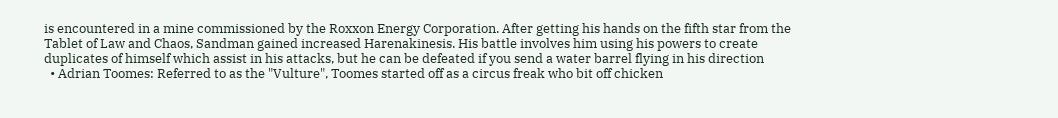is encountered in a mine commissioned by the Roxxon Energy Corporation. After getting his hands on the fifth star from the Tablet of Law and Chaos, Sandman gained increased Harenakinesis. His battle involves him using his powers to create duplicates of himself which assist in his attacks, but he can be defeated if you send a water barrel flying in his direction
  • Adrian Toomes: Referred to as the "Vulture", Toomes started off as a circus freak who bit off chicken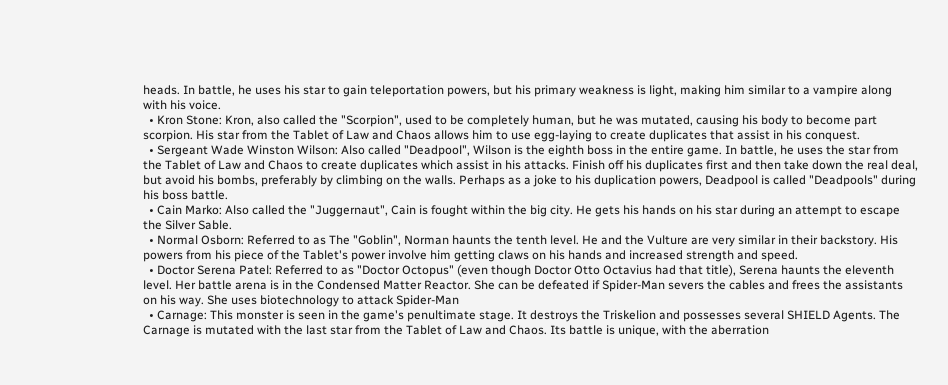heads. In battle, he uses his star to gain teleportation powers, but his primary weakness is light, making him similar to a vampire along with his voice.
  • Kron Stone: Kron, also called the "Scorpion", used to be completely human, but he was mutated, causing his body to become part scorpion. His star from the Tablet of Law and Chaos allows him to use egg-laying to create duplicates that assist in his conquest.
  • Sergeant Wade Winston Wilson: Also called "Deadpool", Wilson is the eighth boss in the entire game. In battle, he uses the star from the Tablet of Law and Chaos to create duplicates which assist in his attacks. Finish off his duplicates first and then take down the real deal, but avoid his bombs, preferably by climbing on the walls. Perhaps as a joke to his duplication powers, Deadpool is called "Deadpools" during his boss battle.
  • Cain Marko: Also called the "Juggernaut", Cain is fought within the big city. He gets his hands on his star during an attempt to escape the Silver Sable.
  • Normal Osborn: Referred to as The "Goblin", Norman haunts the tenth level. He and the Vulture are very similar in their backstory. His powers from his piece of the Tablet's power involve him getting claws on his hands and increased strength and speed.
  • Doctor Serena Patel: Referred to as "Doctor Octopus" (even though Doctor Otto Octavius had that title), Serena haunts the eleventh level. Her battle arena is in the Condensed Matter Reactor. She can be defeated if Spider-Man severs the cables and frees the assistants on his way. She uses biotechnology to attack Spider-Man
  • Carnage: This monster is seen in the game's penultimate stage. It destroys the Triskelion and possesses several SHIELD Agents. The Carnage is mutated with the last star from the Tablet of Law and Chaos. Its battle is unique, with the aberration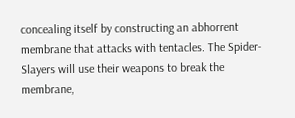concealing itself by constructing an abhorrent membrane that attacks with tentacles. The Spider-Slayers will use their weapons to break the membrane,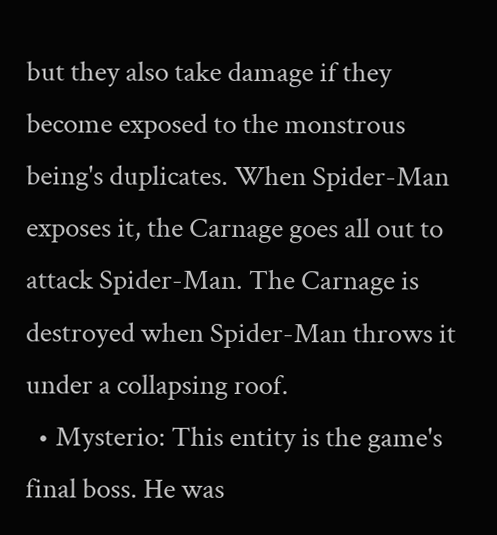but they also take damage if they become exposed to the monstrous being's duplicates. When Spider-Man exposes it, the Carnage goes all out to attack Spider-Man. The Carnage is destroyed when Spider-Man throws it under a collapsing roof.
  • Mysterio: This entity is the game's final boss. He was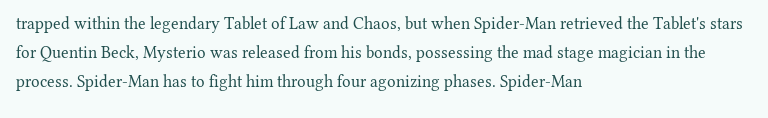trapped within the legendary Tablet of Law and Chaos, but when Spider-Man retrieved the Tablet's stars for Quentin Beck, Mysterio was released from his bonds, possessing the mad stage magician in the process. Spider-Man has to fight him through four agonizing phases. Spider-Man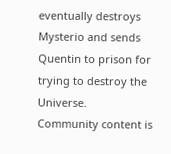eventually destroys Mysterio and sends Quentin to prison for trying to destroy the Universe.
Community content is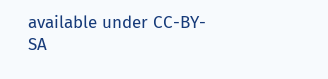available under CC-BY-SA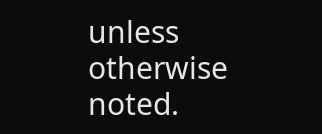unless otherwise noted.